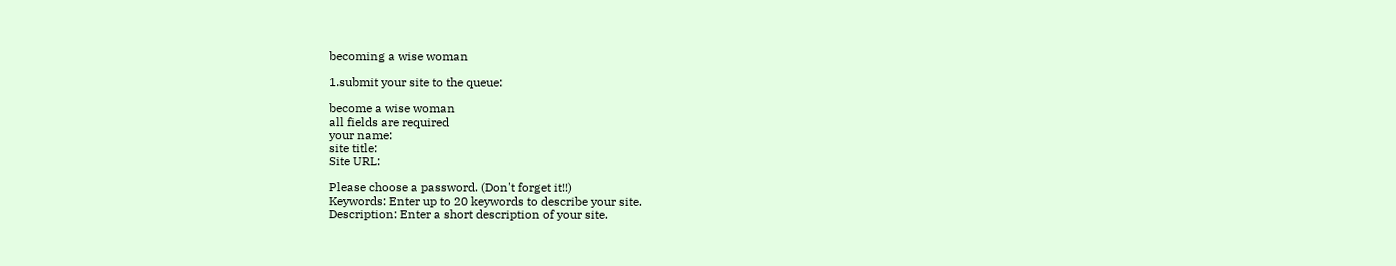becoming a wise woman

1.submit your site to the queue:

become a wise woman
all fields are required
your name:
site title:
Site URL:

Please choose a password. (Don't forget it!!)
Keywords: Enter up to 20 keywords to describe your site.
Description: Enter a short description of your site.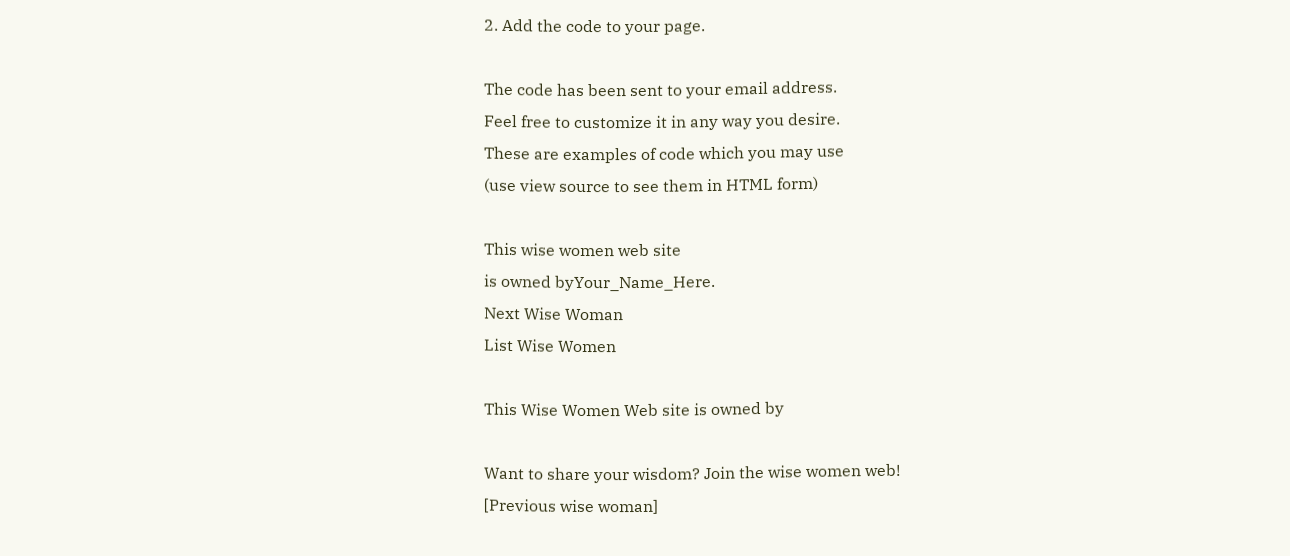2. Add the code to your page.

The code has been sent to your email address.
Feel free to customize it in any way you desire.
These are examples of code which you may use
(use view source to see them in HTML form)

This wise women web site
is owned byYour_Name_Here.
Next Wise Woman
List Wise Women

This Wise Women Web site is owned by

Want to share your wisdom? Join the wise women web!
[Previous wise woman]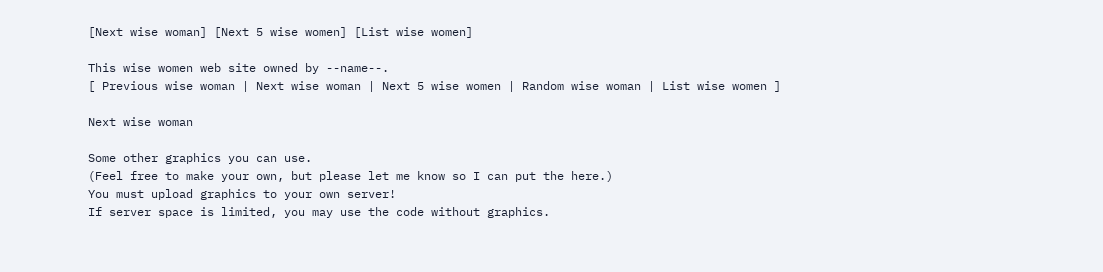[Next wise woman] [Next 5 wise women] [List wise women]

This wise women web site owned by --name--.
[ Previous wise woman | Next wise woman | Next 5 wise women | Random wise woman | List wise women ]

Next wise woman

Some other graphics you can use.
(Feel free to make your own, but please let me know so I can put the here.)
You must upload graphics to your own server!
If server space is limited, you may use the code without graphics.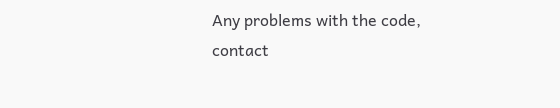Any problems with the code, contact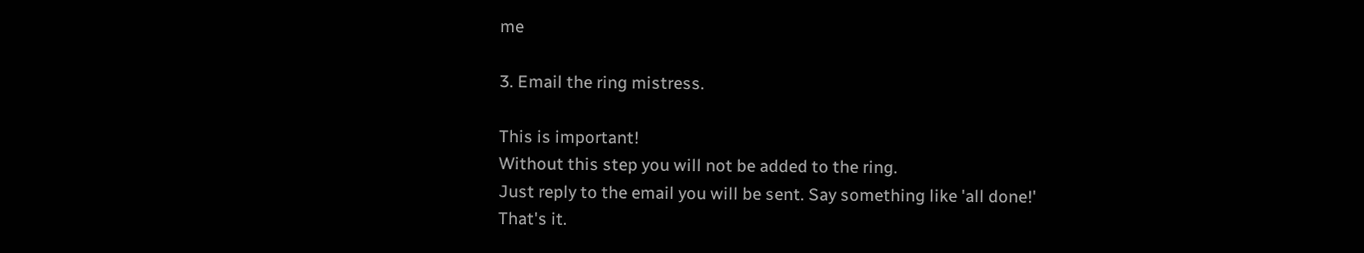me

3. Email the ring mistress.

This is important!
Without this step you will not be added to the ring.
Just reply to the email you will be sent. Say something like 'all done!'
That's it.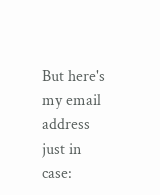But here's my email address just in case: